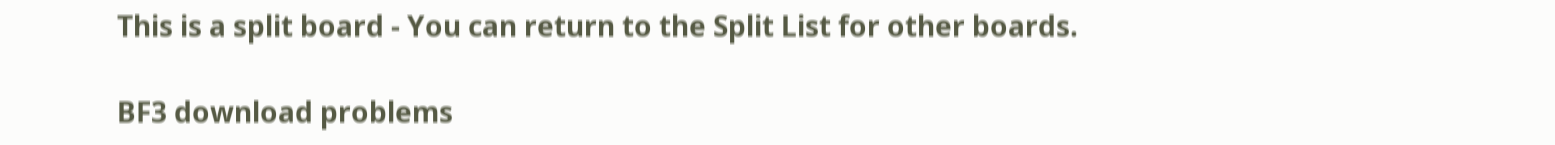This is a split board - You can return to the Split List for other boards.

BF3 download problems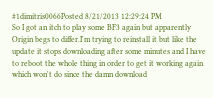#1dimitris0066Posted 8/21/2013 12:29:24 PM
So I got an itch to play some BF3 again but apparently Origin begs to differ.I'm trying to reinstall it but like the update it stops downloading after some minutes and I have to reboot the whole thing in order to get it working again which won't do since the damn download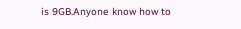is 9GB.Anyone know how to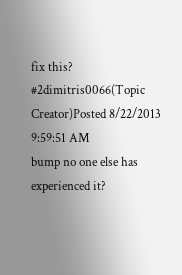fix this?
#2dimitris0066(Topic Creator)Posted 8/22/2013 9:59:51 AM
bump no one else has experienced it?